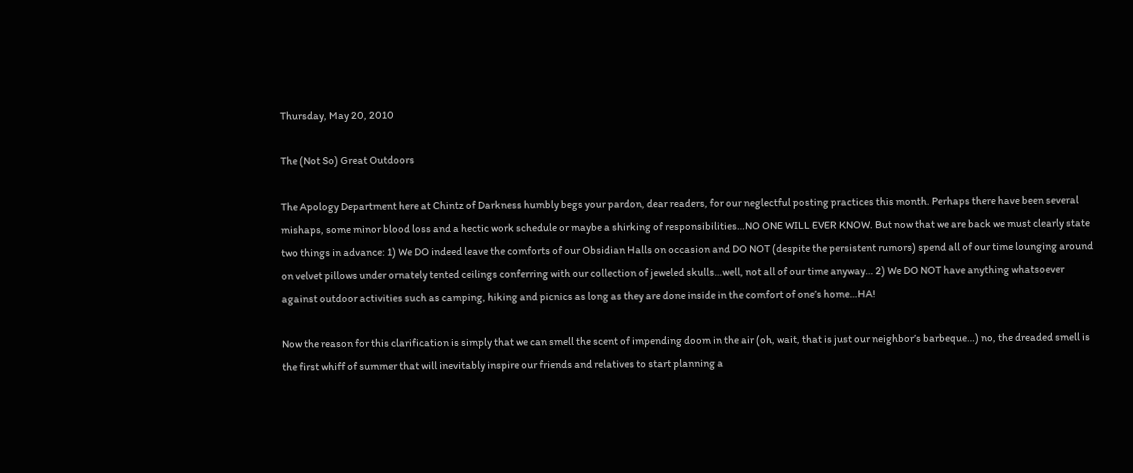Thursday, May 20, 2010

The (Not So) Great Outdoors

The Apology Department here at Chintz of Darkness humbly begs your pardon, dear readers, for our neglectful posting practices this month. Perhaps there have been several mishaps, some minor blood loss and a hectic work schedule or maybe a shirking of responsibilities…NO ONE WILL EVER KNOW. But now that we are back we must clearly state two things in advance: 1) We DO indeed leave the comforts of our Obsidian Halls on occasion and DO NOT (despite the persistent rumors) spend all of our time lounging around on velvet pillows under ornately tented ceilings conferring with our collection of jeweled skulls…well, not all of our time anyway… 2) We DO NOT have anything whatsoever against outdoor activities such as camping, hiking and picnics as long as they are done inside in the comfort of one’s home…HA!

Now the reason for this clarification is simply that we can smell the scent of impending doom in the air (oh, wait, that is just our neighbor’s barbeque…) no, the dreaded smell is the first whiff of summer that will inevitably inspire our friends and relatives to start planning a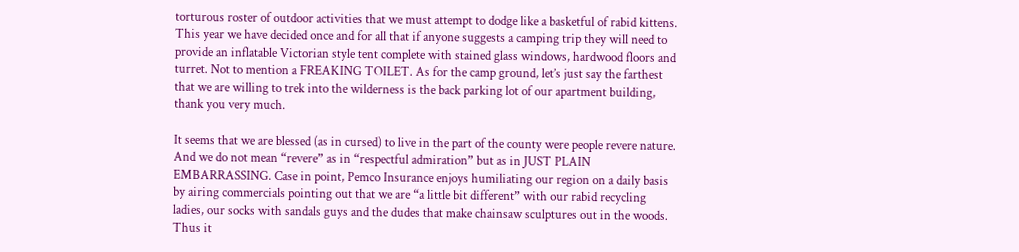torturous roster of outdoor activities that we must attempt to dodge like a basketful of rabid kittens. This year we have decided once and for all that if anyone suggests a camping trip they will need to provide an inflatable Victorian style tent complete with stained glass windows, hardwood floors and turret. Not to mention a FREAKING TOILET. As for the camp ground, let’s just say the farthest that we are willing to trek into the wilderness is the back parking lot of our apartment building, thank you very much.

It seems that we are blessed (as in cursed) to live in the part of the county were people revere nature. And we do not mean “revere” as in “respectful admiration” but as in JUST PLAIN EMBARRASSING. Case in point, Pemco Insurance enjoys humiliating our region on a daily basis by airing commercials pointing out that we are “a little bit different” with our rabid recycling ladies, our socks with sandals guys and the dudes that make chainsaw sculptures out in the woods. Thus it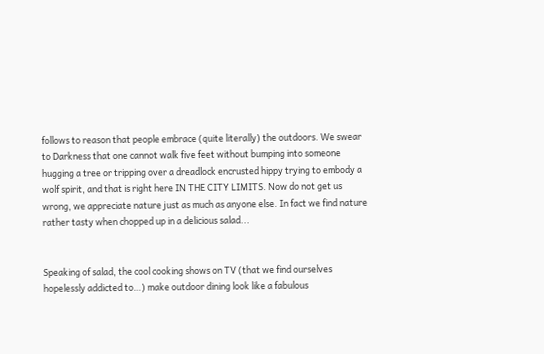follows to reason that people embrace (quite literally) the outdoors. We swear to Darkness that one cannot walk five feet without bumping into someone hugging a tree or tripping over a dreadlock encrusted hippy trying to embody a wolf spirit, and that is right here IN THE CITY LIMITS. Now do not get us wrong, we appreciate nature just as much as anyone else. In fact we find nature rather tasty when chopped up in a delicious salad...


Speaking of salad, the cool cooking shows on TV (that we find ourselves hopelessly addicted to…) make outdoor dining look like a fabulous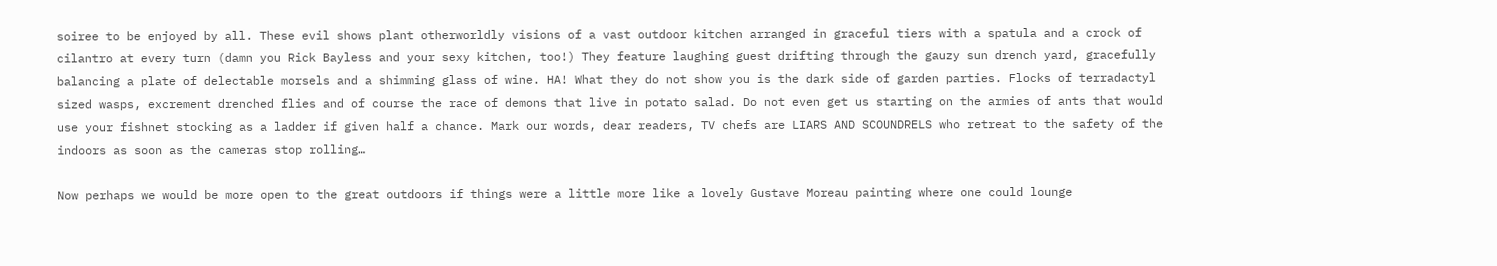soiree to be enjoyed by all. These evil shows plant otherworldly visions of a vast outdoor kitchen arranged in graceful tiers with a spatula and a crock of cilantro at every turn (damn you Rick Bayless and your sexy kitchen, too!) They feature laughing guest drifting through the gauzy sun drench yard, gracefully balancing a plate of delectable morsels and a shimming glass of wine. HA! What they do not show you is the dark side of garden parties. Flocks of terradactyl sized wasps, excrement drenched flies and of course the race of demons that live in potato salad. Do not even get us starting on the armies of ants that would use your fishnet stocking as a ladder if given half a chance. Mark our words, dear readers, TV chefs are LIARS AND SCOUNDRELS who retreat to the safety of the indoors as soon as the cameras stop rolling…

Now perhaps we would be more open to the great outdoors if things were a little more like a lovely Gustave Moreau painting where one could lounge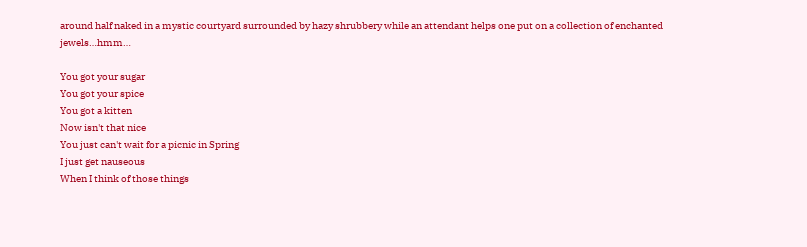around half naked in a mystic courtyard surrounded by hazy shrubbery while an attendant helps one put on a collection of enchanted jewels…hmm…

You got your sugar
You got your spice
You got a kitten
Now isn't that nice
You just can't wait for a picnic in Spring
I just get nauseous
When I think of those things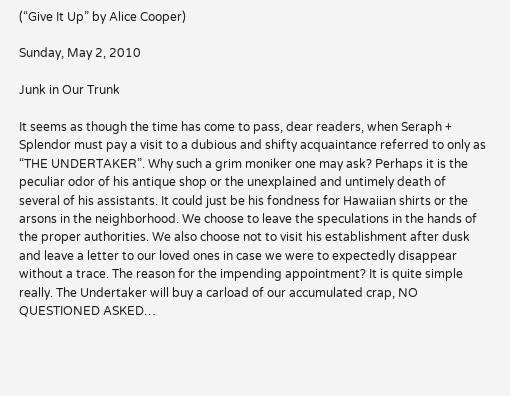(“Give It Up” by Alice Cooper)

Sunday, May 2, 2010

Junk in Our Trunk

It seems as though the time has come to pass, dear readers, when Seraph + Splendor must pay a visit to a dubious and shifty acquaintance referred to only as “THE UNDERTAKER”. Why such a grim moniker one may ask? Perhaps it is the peculiar odor of his antique shop or the unexplained and untimely death of several of his assistants. It could just be his fondness for Hawaiian shirts or the arsons in the neighborhood. We choose to leave the speculations in the hands of the proper authorities. We also choose not to visit his establishment after dusk and leave a letter to our loved ones in case we were to expectedly disappear without a trace. The reason for the impending appointment? It is quite simple really. The Undertaker will buy a carload of our accumulated crap, NO QUESTIONED ASKED…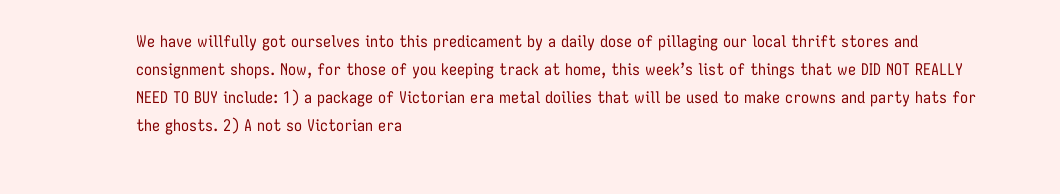We have willfully got ourselves into this predicament by a daily dose of pillaging our local thrift stores and consignment shops. Now, for those of you keeping track at home, this week’s list of things that we DID NOT REALLY NEED TO BUY include: 1) a package of Victorian era metal doilies that will be used to make crowns and party hats for the ghosts. 2) A not so Victorian era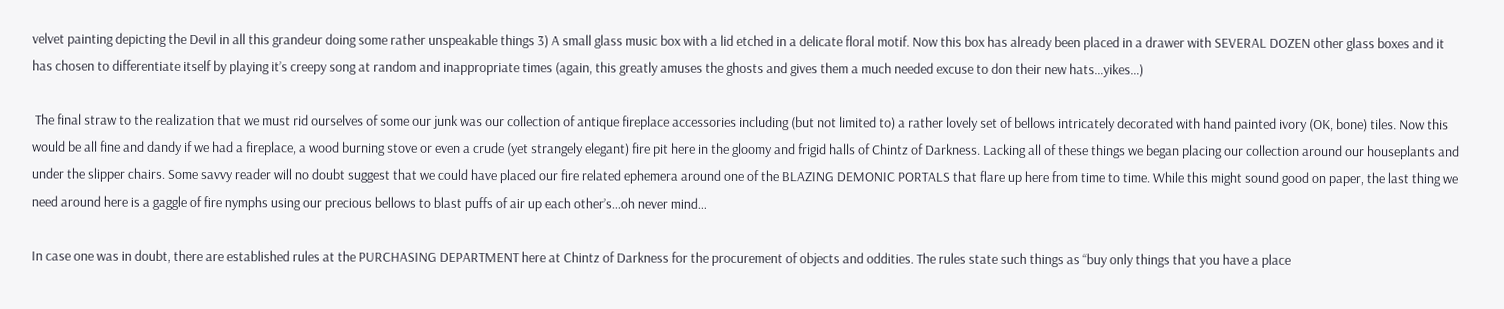velvet painting depicting the Devil in all this grandeur doing some rather unspeakable things 3) A small glass music box with a lid etched in a delicate floral motif. Now this box has already been placed in a drawer with SEVERAL DOZEN other glass boxes and it has chosen to differentiate itself by playing it’s creepy song at random and inappropriate times (again, this greatly amuses the ghosts and gives them a much needed excuse to don their new hats…yikes…)

 The final straw to the realization that we must rid ourselves of some our junk was our collection of antique fireplace accessories including (but not limited to) a rather lovely set of bellows intricately decorated with hand painted ivory (OK, bone) tiles. Now this would be all fine and dandy if we had a fireplace, a wood burning stove or even a crude (yet strangely elegant) fire pit here in the gloomy and frigid halls of Chintz of Darkness. Lacking all of these things we began placing our collection around our houseplants and under the slipper chairs. Some savvy reader will no doubt suggest that we could have placed our fire related ephemera around one of the BLAZING DEMONIC PORTALS that flare up here from time to time. While this might sound good on paper, the last thing we need around here is a gaggle of fire nymphs using our precious bellows to blast puffs of air up each other’s…oh never mind…

In case one was in doubt, there are established rules at the PURCHASING DEPARTMENT here at Chintz of Darkness for the procurement of objects and oddities. The rules state such things as “buy only things that you have a place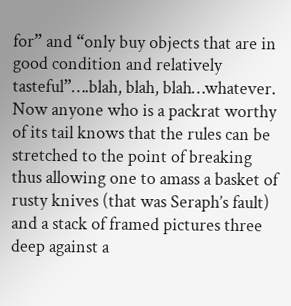for” and “only buy objects that are in good condition and relatively tasteful”….blah, blah, blah…whatever. Now anyone who is a packrat worthy of its tail knows that the rules can be stretched to the point of breaking thus allowing one to amass a basket of rusty knives (that was Seraph’s fault) and a stack of framed pictures three deep against a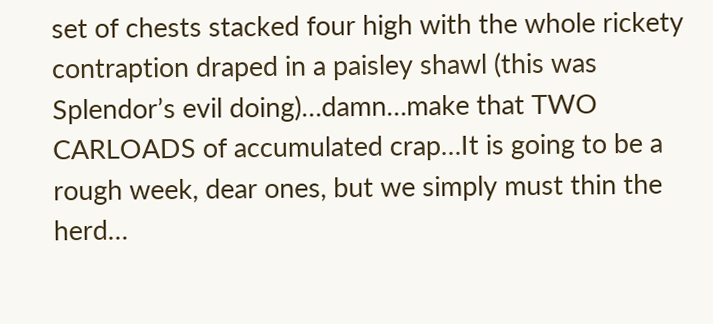set of chests stacked four high with the whole rickety contraption draped in a paisley shawl (this was Splendor’s evil doing)…damn…make that TWO CARLOADS of accumulated crap…It is going to be a rough week, dear ones, but we simply must thin the herd…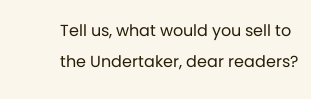Tell us, what would you sell to the Undertaker, dear readers?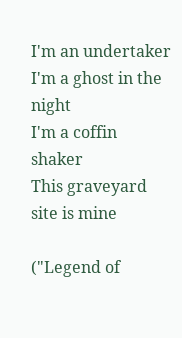I'm an undertaker
I'm a ghost in the night
I'm a coffin shaker
This graveyard site is mine

("Legend of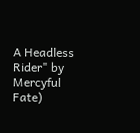A Headless Rider" by Mercyful Fate)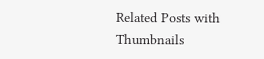Related Posts with Thumbnails